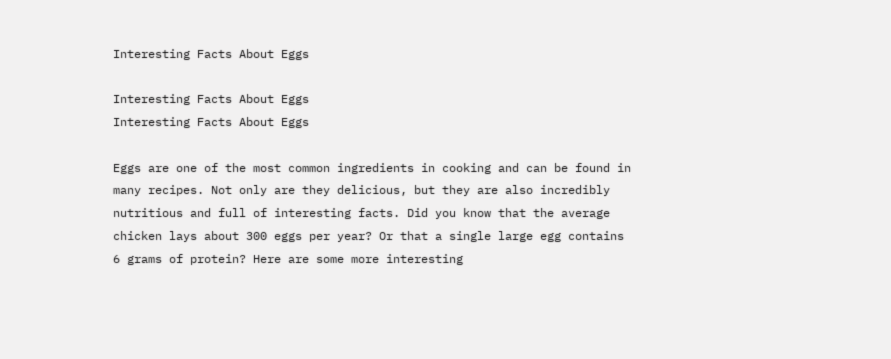Interesting Facts About Eggs

Interesting Facts About Eggs
Interesting Facts About Eggs

Eggs are one of the most common ingredients in cooking and can be found in many recipes. Not only are they delicious, but they are also incredibly nutritious and full of interesting facts. Did you know that the average chicken lays about 300 eggs per year? Or that a single large egg contains 6 grams of protein? Here are some more interesting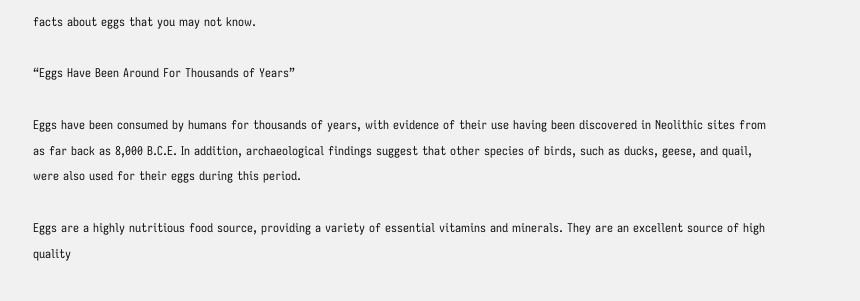facts about eggs that you may not know.

“Eggs Have Been Around For Thousands of Years”

Eggs have been consumed by humans for thousands of years, with evidence of their use having been discovered in Neolithic sites from as far back as 8,000 B.C.E. In addition, archaeological findings suggest that other species of birds, such as ducks, geese, and quail, were also used for their eggs during this period.

Eggs are a highly nutritious food source, providing a variety of essential vitamins and minerals. They are an excellent source of high quality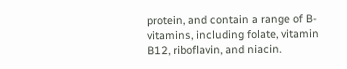protein, and contain a range of B-vitamins, including folate, vitamin B12, riboflavin, and niacin.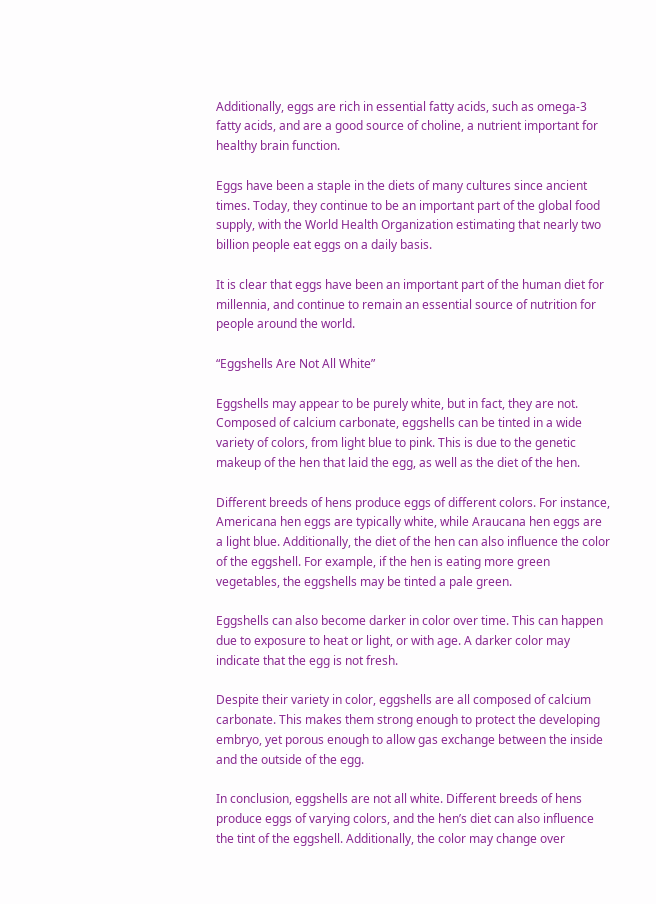Additionally, eggs are rich in essential fatty acids, such as omega-3 fatty acids, and are a good source of choline, a nutrient important for healthy brain function.

Eggs have been a staple in the diets of many cultures since ancient times. Today, they continue to be an important part of the global food supply, with the World Health Organization estimating that nearly two billion people eat eggs on a daily basis.

It is clear that eggs have been an important part of the human diet for millennia, and continue to remain an essential source of nutrition for people around the world.

“Eggshells Are Not All White”

Eggshells may appear to be purely white, but in fact, they are not. Composed of calcium carbonate, eggshells can be tinted in a wide variety of colors, from light blue to pink. This is due to the genetic makeup of the hen that laid the egg, as well as the diet of the hen.

Different breeds of hens produce eggs of different colors. For instance, Americana hen eggs are typically white, while Araucana hen eggs are a light blue. Additionally, the diet of the hen can also influence the color of the eggshell. For example, if the hen is eating more green vegetables, the eggshells may be tinted a pale green.

Eggshells can also become darker in color over time. This can happen due to exposure to heat or light, or with age. A darker color may indicate that the egg is not fresh.

Despite their variety in color, eggshells are all composed of calcium carbonate. This makes them strong enough to protect the developing embryo, yet porous enough to allow gas exchange between the inside and the outside of the egg.

In conclusion, eggshells are not all white. Different breeds of hens produce eggs of varying colors, and the hen’s diet can also influence the tint of the eggshell. Additionally, the color may change over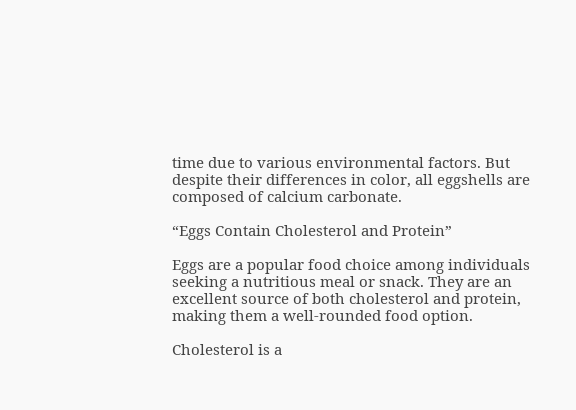time due to various environmental factors. But despite their differences in color, all eggshells are composed of calcium carbonate.

“Eggs Contain Cholesterol and Protein”

Eggs are a popular food choice among individuals seeking a nutritious meal or snack. They are an excellent source of both cholesterol and protein, making them a well-rounded food option.

Cholesterol is a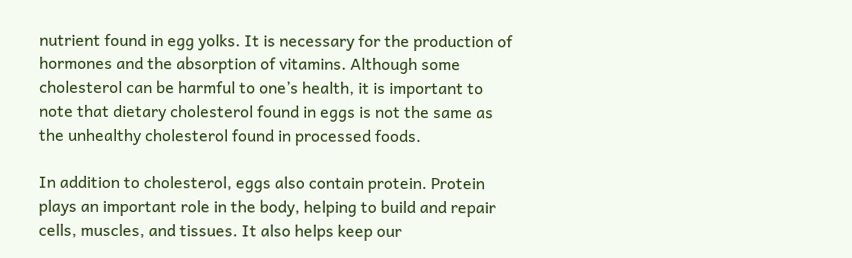nutrient found in egg yolks. It is necessary for the production of hormones and the absorption of vitamins. Although some cholesterol can be harmful to one’s health, it is important to note that dietary cholesterol found in eggs is not the same as the unhealthy cholesterol found in processed foods.

In addition to cholesterol, eggs also contain protein. Protein plays an important role in the body, helping to build and repair cells, muscles, and tissues. It also helps keep our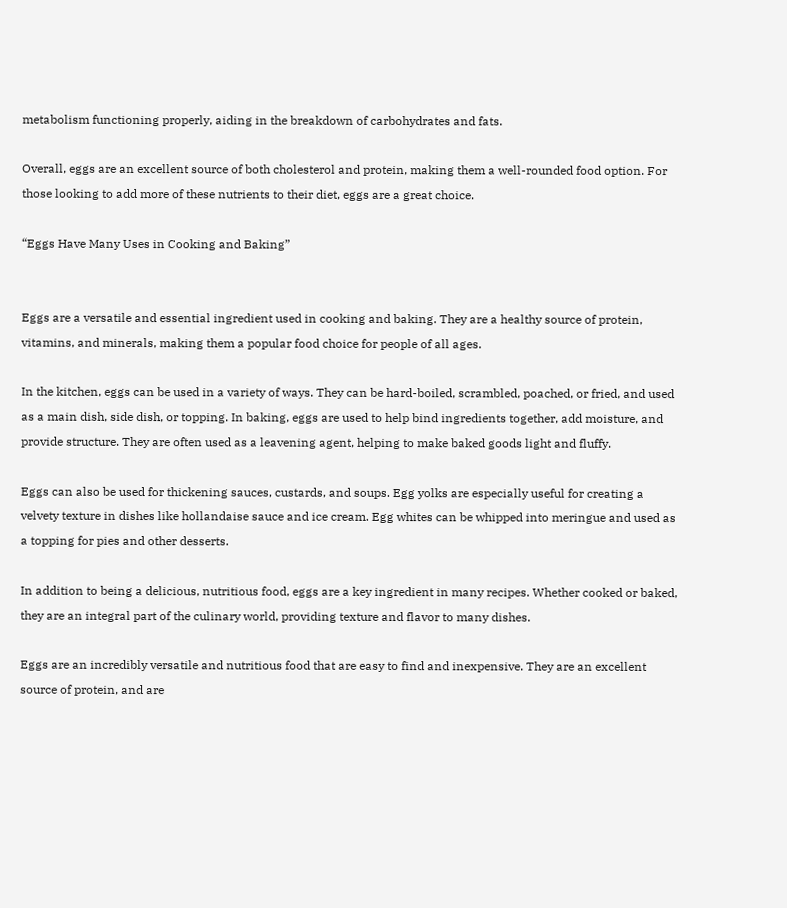metabolism functioning properly, aiding in the breakdown of carbohydrates and fats.

Overall, eggs are an excellent source of both cholesterol and protein, making them a well-rounded food option. For those looking to add more of these nutrients to their diet, eggs are a great choice.

“Eggs Have Many Uses in Cooking and Baking”


Eggs are a versatile and essential ingredient used in cooking and baking. They are a healthy source of protein, vitamins, and minerals, making them a popular food choice for people of all ages.

In the kitchen, eggs can be used in a variety of ways. They can be hard-boiled, scrambled, poached, or fried, and used as a main dish, side dish, or topping. In baking, eggs are used to help bind ingredients together, add moisture, and provide structure. They are often used as a leavening agent, helping to make baked goods light and fluffy.

Eggs can also be used for thickening sauces, custards, and soups. Egg yolks are especially useful for creating a velvety texture in dishes like hollandaise sauce and ice cream. Egg whites can be whipped into meringue and used as a topping for pies and other desserts.

In addition to being a delicious, nutritious food, eggs are a key ingredient in many recipes. Whether cooked or baked, they are an integral part of the culinary world, providing texture and flavor to many dishes.

Eggs are an incredibly versatile and nutritious food that are easy to find and inexpensive. They are an excellent source of protein, and are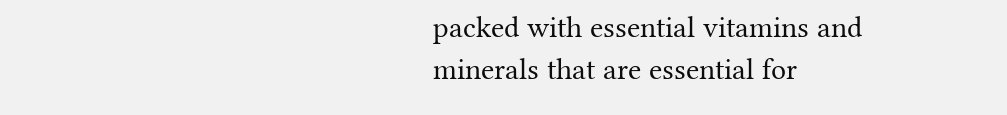packed with essential vitamins and minerals that are essential for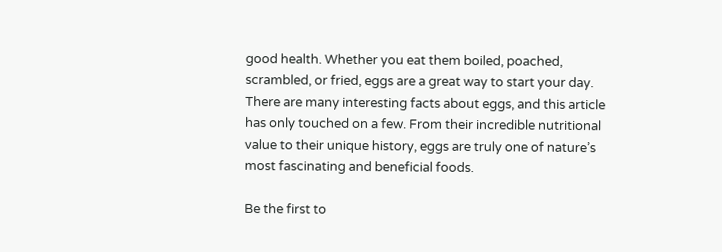good health. Whether you eat them boiled, poached, scrambled, or fried, eggs are a great way to start your day. There are many interesting facts about eggs, and this article has only touched on a few. From their incredible nutritional value to their unique history, eggs are truly one of nature’s most fascinating and beneficial foods.

Be the first to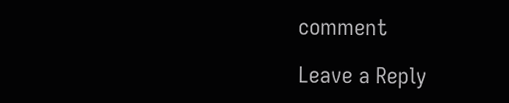comment

Leave a Reply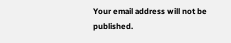Your email address will not be published.